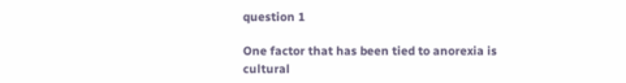question 1

One factor that has been tied to anorexia is cultural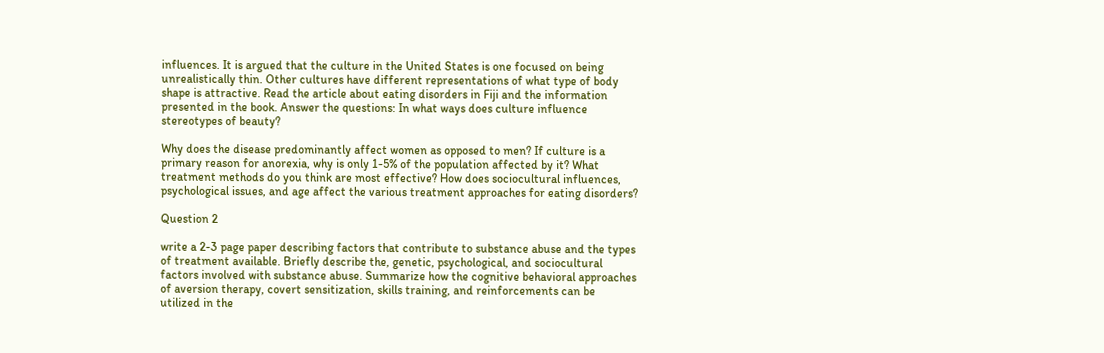influences. It is argued that the culture in the United States is one focused on being unrealistically thin. Other cultures have different representations of what type of body shape is attractive. Read the article about eating disorders in Fiji and the information presented in the book. Answer the questions: In what ways does culture influence stereotypes of beauty?

Why does the disease predominantly affect women as opposed to men? If culture is a primary reason for anorexia, why is only 1-5% of the population affected by it? What treatment methods do you think are most effective? How does sociocultural influences, psychological issues, and age affect the various treatment approaches for eating disorders?

Question 2

write a 2-3 page paper describing factors that contribute to substance abuse and the types of treatment available. Briefly describe the, genetic, psychological, and sociocultural factors involved with substance abuse. Summarize how the cognitive behavioral approaches of aversion therapy, covert sensitization, skills training, and reinforcements can be utilized in the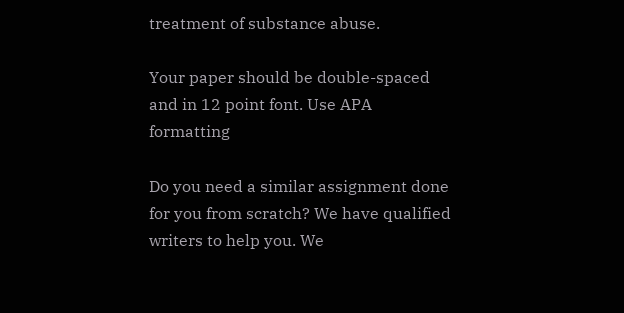treatment of substance abuse.

Your paper should be double-spaced and in 12 point font. Use APA formatting

Do you need a similar assignment done for you from scratch? We have qualified writers to help you. We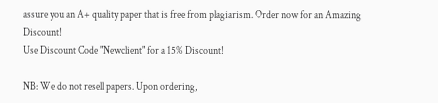assure you an A+ quality paper that is free from plagiarism. Order now for an Amazing Discount!
Use Discount Code "Newclient" for a 15% Discount!

NB: We do not resell papers. Upon ordering,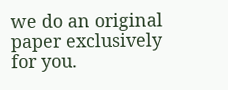we do an original paper exclusively for you.